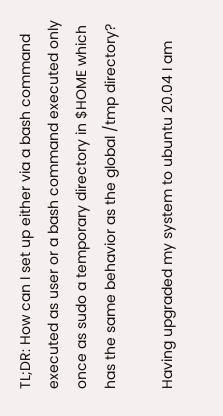TL;DR: How can I set up either via a bash command executed as user or a bash command executed only once as sudo a temporary directory in $HOME which has the same behavior as the global /tmp directory?

Having upgraded my system to ubuntu 20.04 I am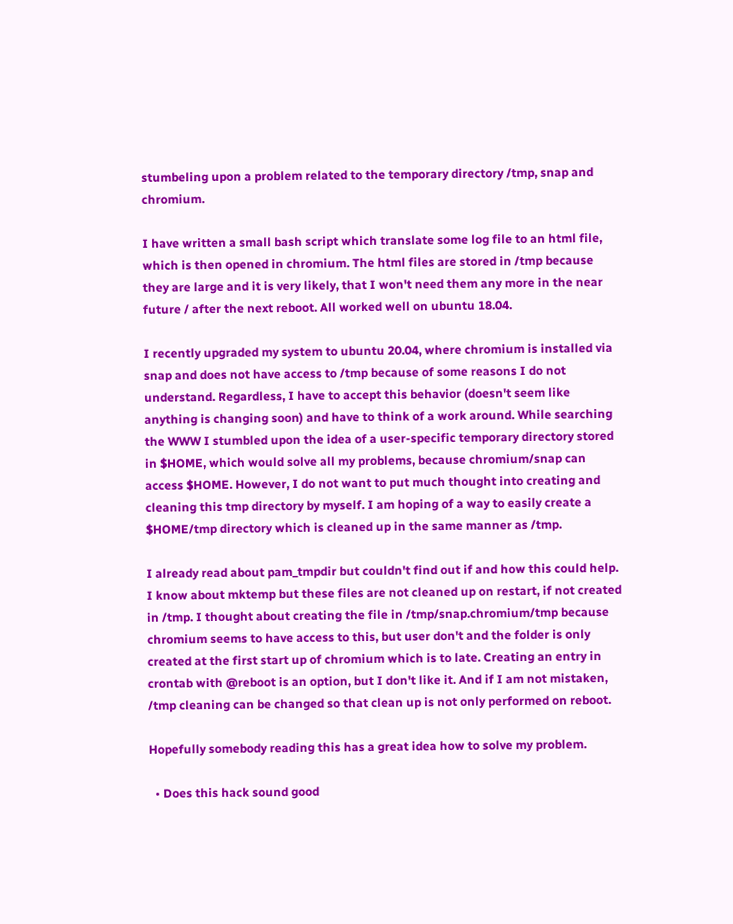stumbeling upon a problem related to the temporary directory /tmp, snap and chromium.

I have written a small bash script which translate some log file to an html file, which is then opened in chromium. The html files are stored in /tmp because they are large and it is very likely, that I won't need them any more in the near future / after the next reboot. All worked well on ubuntu 18.04.

I recently upgraded my system to ubuntu 20.04, where chromium is installed via snap and does not have access to /tmp because of some reasons I do not understand. Regardless, I have to accept this behavior (doesn't seem like anything is changing soon) and have to think of a work around. While searching the WWW I stumbled upon the idea of a user-specific temporary directory stored in $HOME, which would solve all my problems, because chromium/snap can access $HOME. However, I do not want to put much thought into creating and cleaning this tmp directory by myself. I am hoping of a way to easily create a $HOME/tmp directory which is cleaned up in the same manner as /tmp.

I already read about pam_tmpdir but couldn't find out if and how this could help. I know about mktemp but these files are not cleaned up on restart, if not created in /tmp. I thought about creating the file in /tmp/snap.chromium/tmp because chromium seems to have access to this, but user don't and the folder is only created at the first start up of chromium which is to late. Creating an entry in crontab with @reboot is an option, but I don't like it. And if I am not mistaken, /tmp cleaning can be changed so that clean up is not only performed on reboot.

Hopefully somebody reading this has a great idea how to solve my problem.

  • Does this hack sound good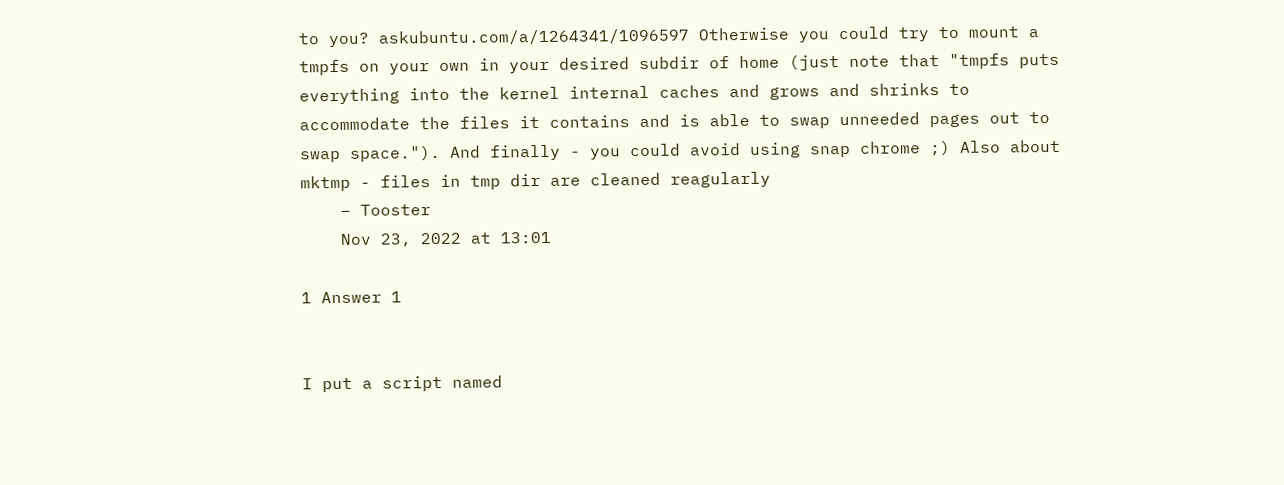to you? askubuntu.com/a/1264341/1096597 Otherwise you could try to mount a tmpfs on your own in your desired subdir of home (just note that "tmpfs puts everything into the kernel internal caches and grows and shrinks to accommodate the files it contains and is able to swap unneeded pages out to swap space."). And finally - you could avoid using snap chrome ;) Also about mktmp - files in tmp dir are cleaned reagularly
    – Tooster
    Nov 23, 2022 at 13:01

1 Answer 1


I put a script named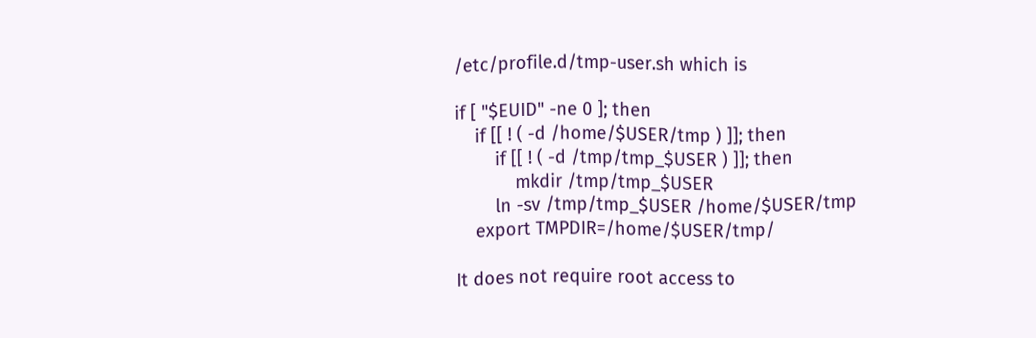/etc/profile.d/tmp-user.sh which is

if [ "$EUID" -ne 0 ]; then
    if [[ ! ( -d /home/$USER/tmp ) ]]; then
        if [[ ! ( -d /tmp/tmp_$USER ) ]]; then
            mkdir /tmp/tmp_$USER
        ln -sv /tmp/tmp_$USER /home/$USER/tmp
    export TMPDIR=/home/$USER/tmp/

It does not require root access to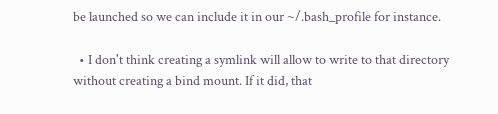be launched so we can include it in our ~/.bash_profile for instance.

  • I don't think creating a symlink will allow to write to that directory without creating a bind mount. If it did, that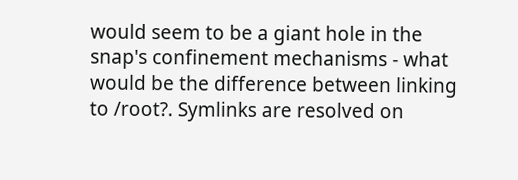would seem to be a giant hole in the snap's confinement mechanisms - what would be the difference between linking to /root?. Symlinks are resolved on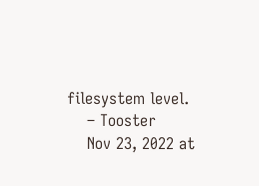filesystem level.
    – Tooster
    Nov 23, 2022 at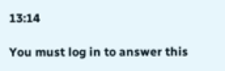13:14

You must log in to answer this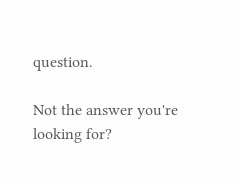question.

Not the answer you're looking for?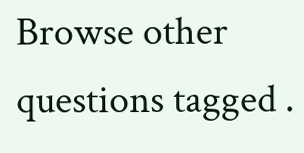Browse other questions tagged .